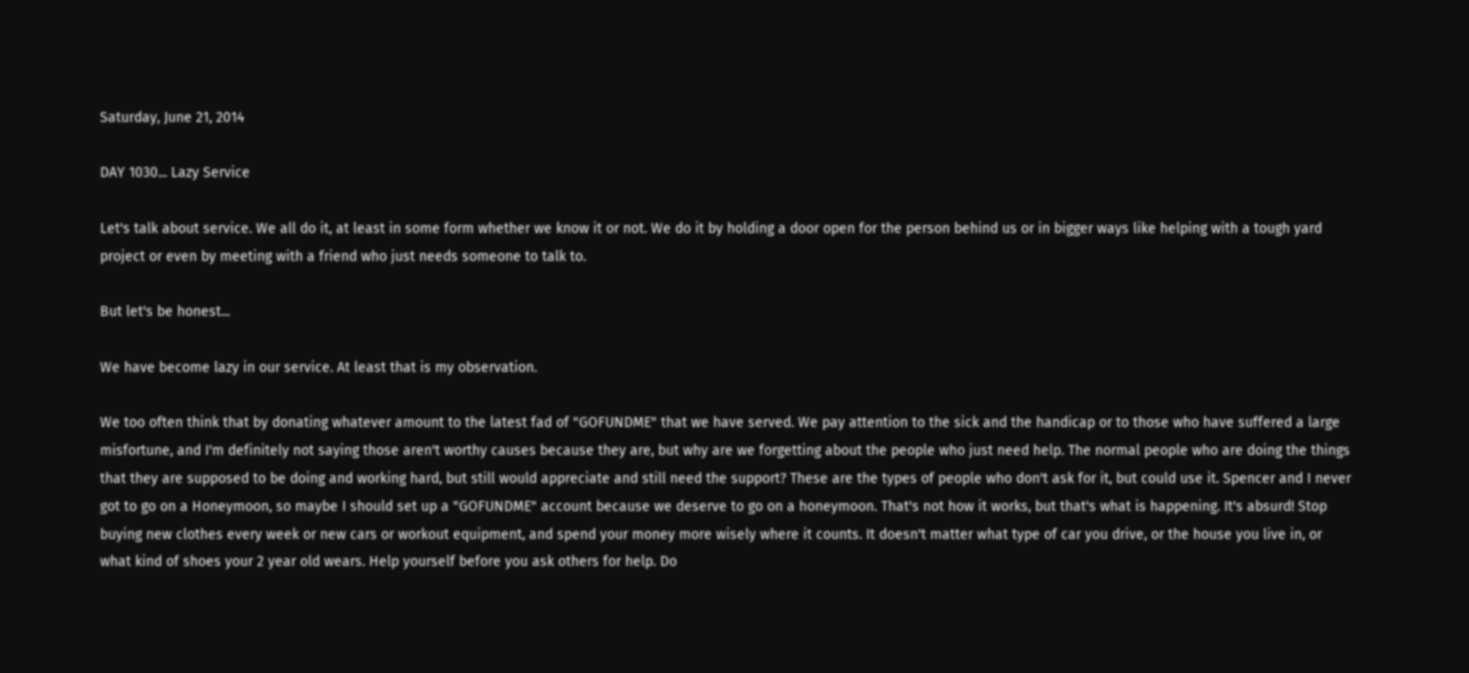Saturday, June 21, 2014

DAY 1030... Lazy Service

Let's talk about service. We all do it, at least in some form whether we know it or not. We do it by holding a door open for the person behind us or in bigger ways like helping with a tough yard project or even by meeting with a friend who just needs someone to talk to.

But let's be honest...

We have become lazy in our service. At least that is my observation.

We too often think that by donating whatever amount to the latest fad of "GOFUNDME" that we have served. We pay attention to the sick and the handicap or to those who have suffered a large misfortune, and I'm definitely not saying those aren't worthy causes because they are, but why are we forgetting about the people who just need help. The normal people who are doing the things that they are supposed to be doing and working hard, but still would appreciate and still need the support? These are the types of people who don't ask for it, but could use it. Spencer and I never got to go on a Honeymoon, so maybe I should set up a "GOFUNDME" account because we deserve to go on a honeymoon. That's not how it works, but that's what is happening. It's absurd! Stop buying new clothes every week or new cars or workout equipment, and spend your money more wisely where it counts. It doesn't matter what type of car you drive, or the house you live in, or what kind of shoes your 2 year old wears. Help yourself before you ask others for help. Do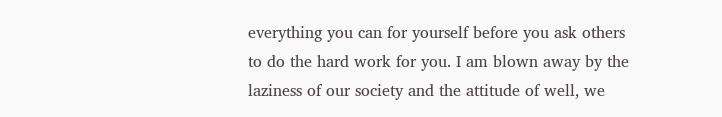everything you can for yourself before you ask others to do the hard work for you. I am blown away by the laziness of our society and the attitude of well, we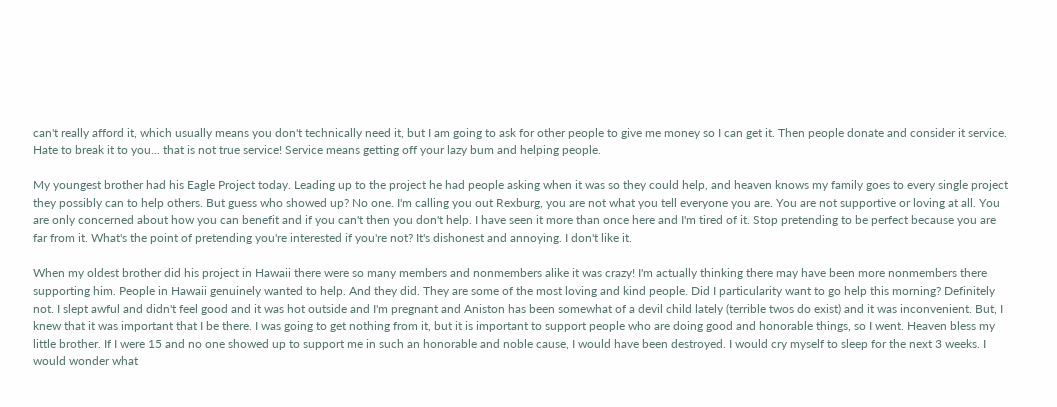can't really afford it, which usually means you don't technically need it, but I am going to ask for other people to give me money so I can get it. Then people donate and consider it service. Hate to break it to you... that is not true service! Service means getting off your lazy bum and helping people.

My youngest brother had his Eagle Project today. Leading up to the project he had people asking when it was so they could help, and heaven knows my family goes to every single project they possibly can to help others. But guess who showed up? No one. I'm calling you out Rexburg, you are not what you tell everyone you are. You are not supportive or loving at all. You are only concerned about how you can benefit and if you can't then you don't help. I have seen it more than once here and I'm tired of it. Stop pretending to be perfect because you are far from it. What's the point of pretending you're interested if you're not? It's dishonest and annoying. I don't like it.

When my oldest brother did his project in Hawaii there were so many members and nonmembers alike it was crazy! I'm actually thinking there may have been more nonmembers there supporting him. People in Hawaii genuinely wanted to help. And they did. They are some of the most loving and kind people. Did I particularity want to go help this morning? Definitely not. I slept awful and didn't feel good and it was hot outside and I'm pregnant and Aniston has been somewhat of a devil child lately (terrible twos do exist) and it was inconvenient. But, I knew that it was important that I be there. I was going to get nothing from it, but it is important to support people who are doing good and honorable things, so I went. Heaven bless my little brother. If I were 15 and no one showed up to support me in such an honorable and noble cause, I would have been destroyed. I would cry myself to sleep for the next 3 weeks. I would wonder what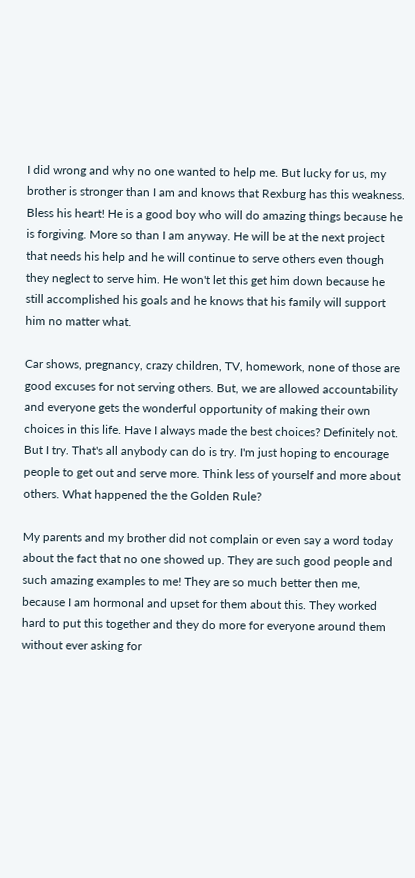I did wrong and why no one wanted to help me. But lucky for us, my brother is stronger than I am and knows that Rexburg has this weakness. Bless his heart! He is a good boy who will do amazing things because he is forgiving. More so than I am anyway. He will be at the next project that needs his help and he will continue to serve others even though they neglect to serve him. He won't let this get him down because he still accomplished his goals and he knows that his family will support him no matter what.

Car shows, pregnancy, crazy children, TV, homework, none of those are good excuses for not serving others. But, we are allowed accountability and everyone gets the wonderful opportunity of making their own choices in this life. Have I always made the best choices? Definitely not. But I try. That's all anybody can do is try. I'm just hoping to encourage people to get out and serve more. Think less of yourself and more about others. What happened the the Golden Rule?

My parents and my brother did not complain or even say a word today about the fact that no one showed up. They are such good people and such amazing examples to me! They are so much better then me, because I am hormonal and upset for them about this. They worked hard to put this together and they do more for everyone around them without ever asking for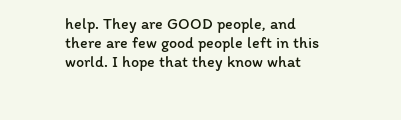help. They are GOOD people, and there are few good people left in this world. I hope that they know what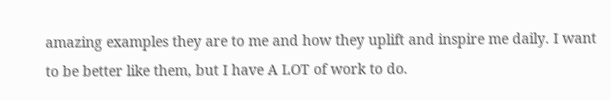amazing examples they are to me and how they uplift and inspire me daily. I want to be better like them, but I have A LOT of work to do.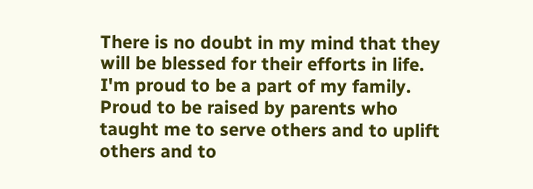There is no doubt in my mind that they will be blessed for their efforts in life. I'm proud to be a part of my family. Proud to be raised by parents who taught me to serve others and to uplift others and to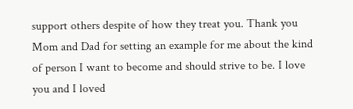support others despite of how they treat you. Thank you Mom and Dad for setting an example for me about the kind of person I want to become and should strive to be. I love you and I loved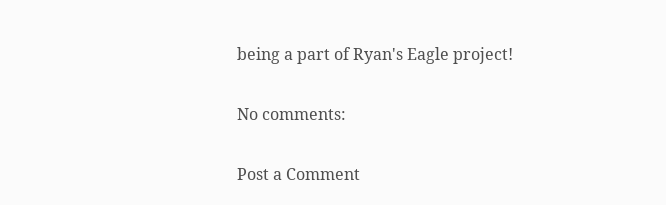being a part of Ryan's Eagle project!

No comments:

Post a Comment